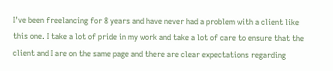I've been freelancing for 8 years and have never had a problem with a client like this one. I take a lot of pride in my work and take a lot of care to ensure that the client and I are on the same page and there are clear expectations regarding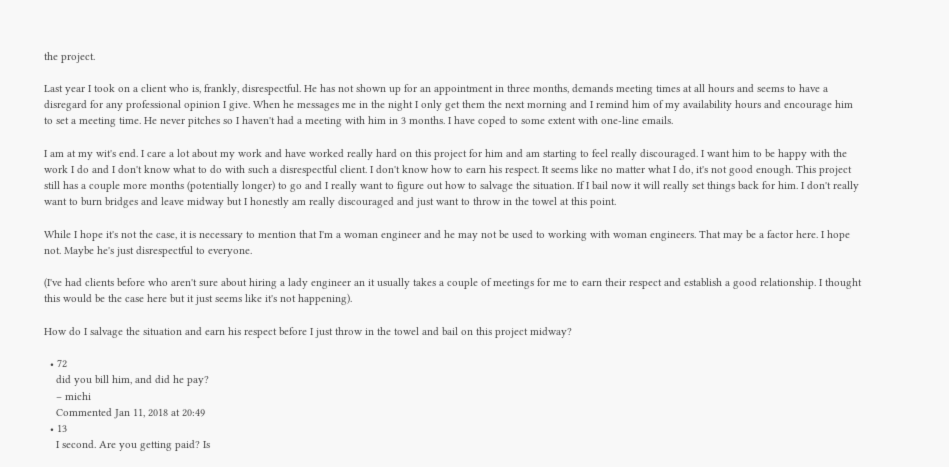the project.

Last year I took on a client who is, frankly, disrespectful. He has not shown up for an appointment in three months, demands meeting times at all hours and seems to have a disregard for any professional opinion I give. When he messages me in the night I only get them the next morning and I remind him of my availability hours and encourage him to set a meeting time. He never pitches so I haven't had a meeting with him in 3 months. I have coped to some extent with one-line emails.

I am at my wit's end. I care a lot about my work and have worked really hard on this project for him and am starting to feel really discouraged. I want him to be happy with the work I do and I don't know what to do with such a disrespectful client. I don't know how to earn his respect. It seems like no matter what I do, it's not good enough. This project still has a couple more months (potentially longer) to go and I really want to figure out how to salvage the situation. If I bail now it will really set things back for him. I don't really want to burn bridges and leave midway but I honestly am really discouraged and just want to throw in the towel at this point.

While I hope it's not the case, it is necessary to mention that I'm a woman engineer and he may not be used to working with woman engineers. That may be a factor here. I hope not. Maybe he's just disrespectful to everyone.

(I've had clients before who aren't sure about hiring a lady engineer an it usually takes a couple of meetings for me to earn their respect and establish a good relationship. I thought this would be the case here but it just seems like it's not happening).

How do I salvage the situation and earn his respect before I just throw in the towel and bail on this project midway?

  • 72
    did you bill him, and did he pay?
    – michi
    Commented Jan 11, 2018 at 20:49
  • 13
    I second. Are you getting paid? Is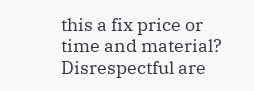this a fix price or time and material? Disrespectful are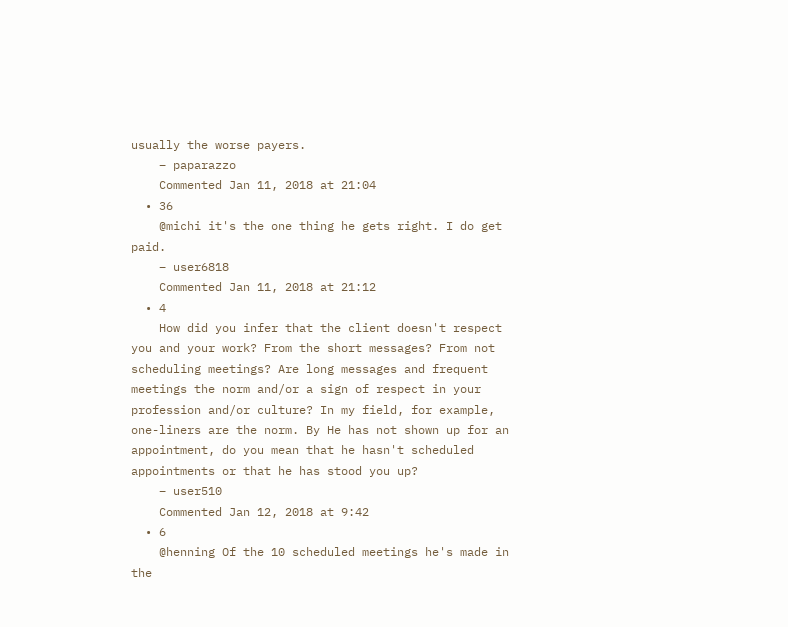usually the worse payers.
    – paparazzo
    Commented Jan 11, 2018 at 21:04
  • 36
    @michi it's the one thing he gets right. I do get paid.
    – user6818
    Commented Jan 11, 2018 at 21:12
  • 4
    How did you infer that the client doesn't respect you and your work? From the short messages? From not scheduling meetings? Are long messages and frequent meetings the norm and/or a sign of respect in your profession and/or culture? In my field, for example, one-liners are the norm. By He has not shown up for an appointment, do you mean that he hasn't scheduled appointments or that he has stood you up?
    – user510
    Commented Jan 12, 2018 at 9:42
  • 6
    @henning Of the 10 scheduled meetings he's made in the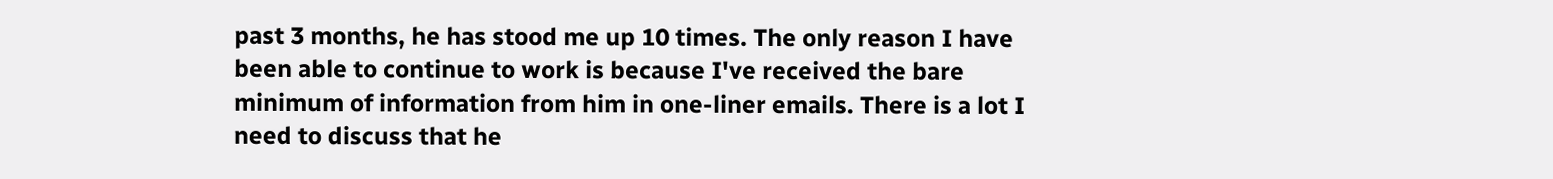past 3 months, he has stood me up 10 times. The only reason I have been able to continue to work is because I've received the bare minimum of information from him in one-liner emails. There is a lot I need to discuss that he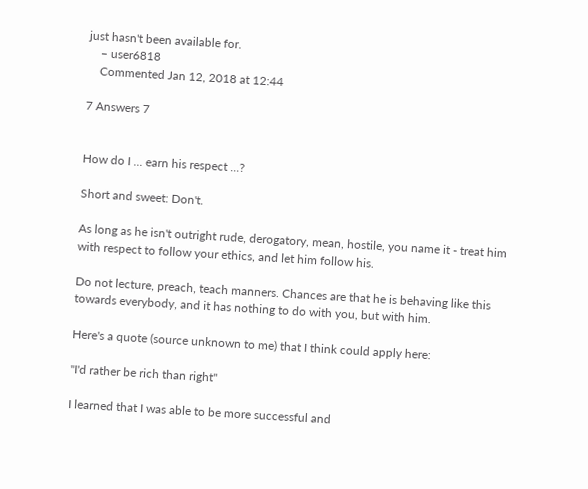just hasn't been available for.
    – user6818
    Commented Jan 12, 2018 at 12:44

7 Answers 7


How do I ... earn his respect ...?

Short and sweet: Don't.

As long as he isn't outright rude, derogatory, mean, hostile, you name it - treat him with respect to follow your ethics, and let him follow his.

Do not lecture, preach, teach manners. Chances are that he is behaving like this towards everybody, and it has nothing to do with you, but with him.

Here's a quote (source unknown to me) that I think could apply here:

"I'd rather be rich than right"

I learned that I was able to be more successful and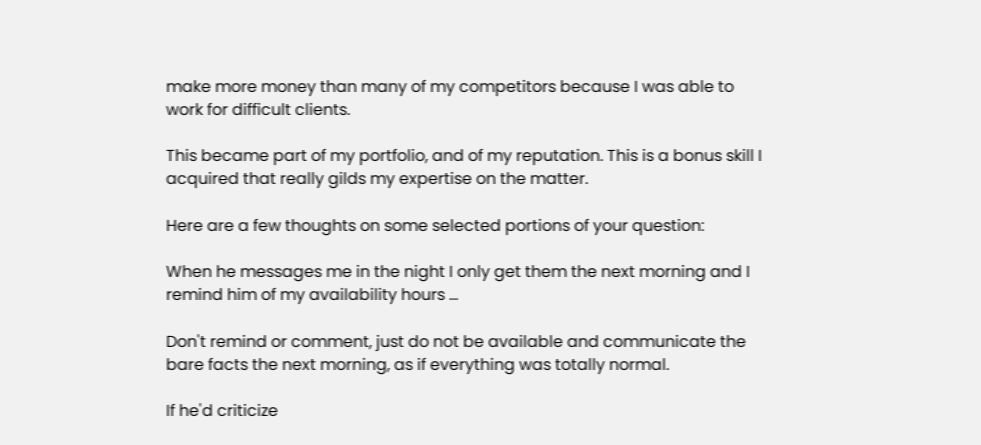make more money than many of my competitors because I was able to work for difficult clients.

This became part of my portfolio, and of my reputation. This is a bonus skill I acquired that really gilds my expertise on the matter.

Here are a few thoughts on some selected portions of your question:

When he messages me in the night I only get them the next morning and I remind him of my availability hours ...

Don't remind or comment, just do not be available and communicate the bare facts the next morning, as if everything was totally normal.

If he'd criticize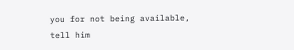you for not being available, tell him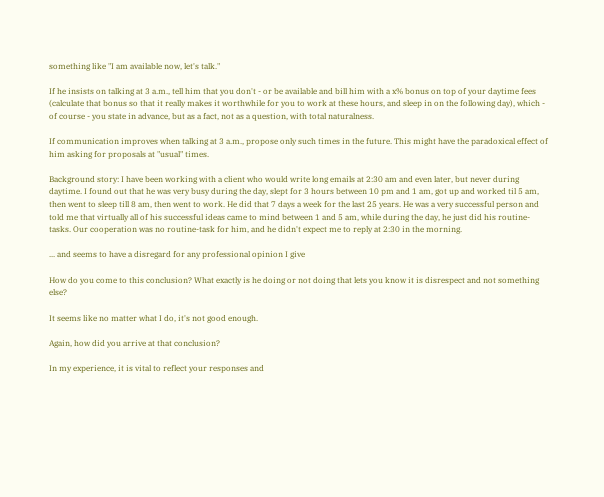something like "I am available now, let's talk."

If he insists on talking at 3 a.m., tell him that you don't - or be available and bill him with a x% bonus on top of your daytime fees (calculate that bonus so that it really makes it worthwhile for you to work at these hours, and sleep in on the following day), which - of course - you state in advance, but as a fact, not as a question, with total naturalness.

If communication improves when talking at 3 a.m., propose only such times in the future. This might have the paradoxical effect of him asking for proposals at "usual" times.

Background story: I have been working with a client who would write long emails at 2:30 am and even later, but never during daytime. I found out that he was very busy during the day, slept for 3 hours between 10 pm and 1 am, got up and worked til 5 am, then went to sleep till 8 am, then went to work. He did that 7 days a week for the last 25 years. He was a very successful person and told me that virtually all of his successful ideas came to mind between 1 and 5 am, while during the day, he just did his routine-tasks. Our cooperation was no routine-task for him, and he didn't expect me to reply at 2:30 in the morning.

... and seems to have a disregard for any professional opinion I give

How do you come to this conclusion? What exactly is he doing or not doing that lets you know it is disrespect and not something else?

It seems like no matter what I do, it's not good enough.

Again, how did you arrive at that conclusion?

In my experience, it is vital to reflect your responses and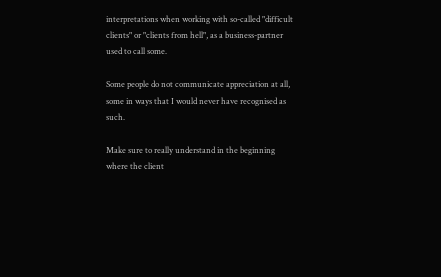interpretations when working with so-called "difficult clients" or "clients from hell", as a business-partner used to call some.

Some people do not communicate appreciation at all, some in ways that I would never have recognised as such.

Make sure to really understand in the beginning where the client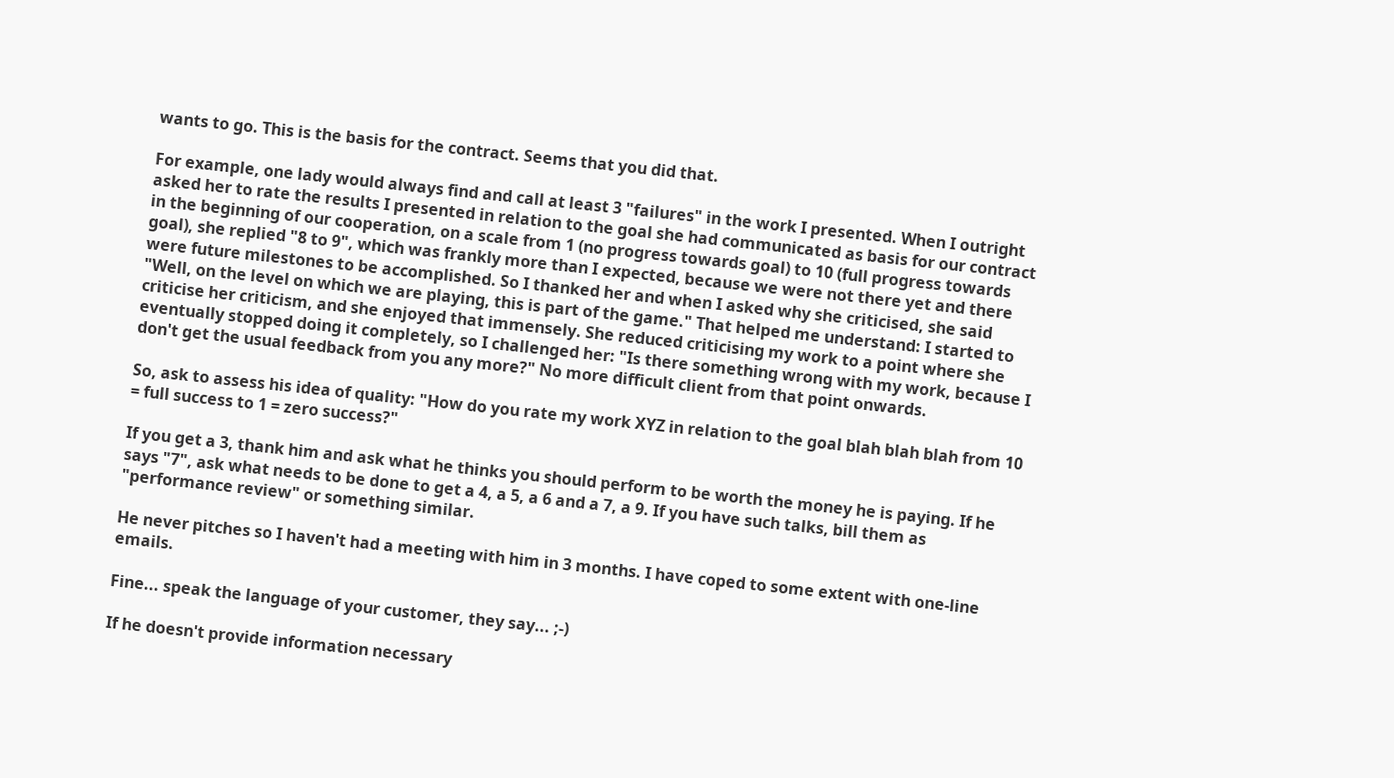wants to go. This is the basis for the contract. Seems that you did that.

For example, one lady would always find and call at least 3 "failures" in the work I presented. When I outright asked her to rate the results I presented in relation to the goal she had communicated as basis for our contract in the beginning of our cooperation, on a scale from 1 (no progress towards goal) to 10 (full progress towards goal), she replied "8 to 9", which was frankly more than I expected, because we were not there yet and there were future milestones to be accomplished. So I thanked her and when I asked why she criticised, she said "Well, on the level on which we are playing, this is part of the game." That helped me understand: I started to criticise her criticism, and she enjoyed that immensely. She reduced criticising my work to a point where she eventually stopped doing it completely, so I challenged her: "Is there something wrong with my work, because I don't get the usual feedback from you any more?" No more difficult client from that point onwards.

So, ask to assess his idea of quality: "How do you rate my work XYZ in relation to the goal blah blah blah from 10 = full success to 1 = zero success?"

If you get a 3, thank him and ask what he thinks you should perform to be worth the money he is paying. If he says "7", ask what needs to be done to get a 4, a 5, a 6 and a 7, a 9. If you have such talks, bill them as "performance review" or something similar.

He never pitches so I haven't had a meeting with him in 3 months. I have coped to some extent with one-line emails.

Fine... speak the language of your customer, they say... ;-)

If he doesn't provide information necessary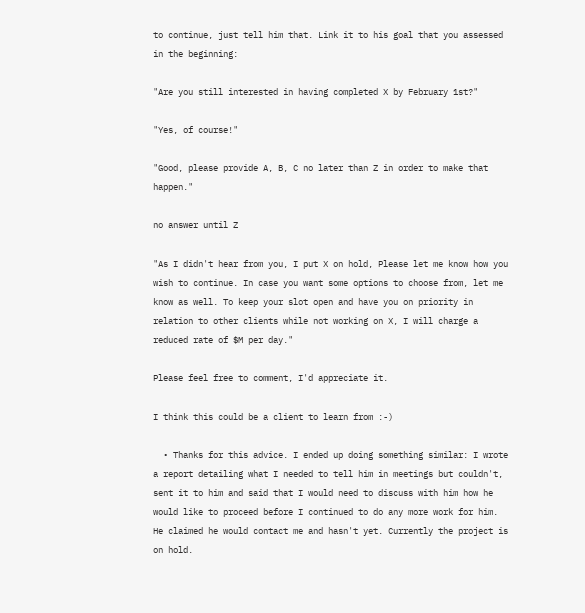to continue, just tell him that. Link it to his goal that you assessed in the beginning:

"Are you still interested in having completed X by February 1st?"

"Yes, of course!"

"Good, please provide A, B, C no later than Z in order to make that happen."

no answer until Z

"As I didn't hear from you, I put X on hold, Please let me know how you wish to continue. In case you want some options to choose from, let me know as well. To keep your slot open and have you on priority in relation to other clients while not working on X, I will charge a reduced rate of $M per day."

Please feel free to comment, I'd appreciate it.

I think this could be a client to learn from :-)

  • Thanks for this advice. I ended up doing something similar: I wrote a report detailing what I needed to tell him in meetings but couldn't, sent it to him and said that I would need to discuss with him how he would like to proceed before I continued to do any more work for him. He claimed he would contact me and hasn't yet. Currently the project is on hold.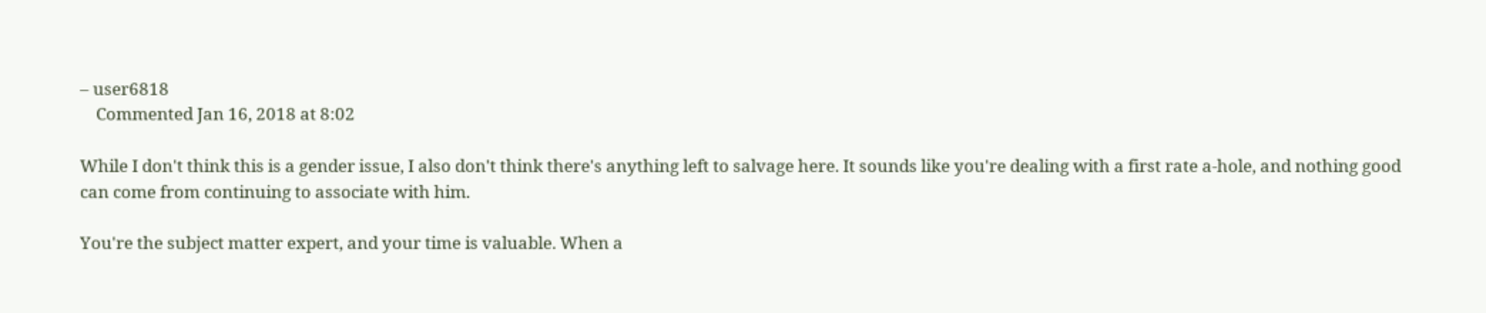– user6818
    Commented Jan 16, 2018 at 8:02

While I don't think this is a gender issue, I also don't think there's anything left to salvage here. It sounds like you're dealing with a first rate a-hole, and nothing good can come from continuing to associate with him.

You're the subject matter expert, and your time is valuable. When a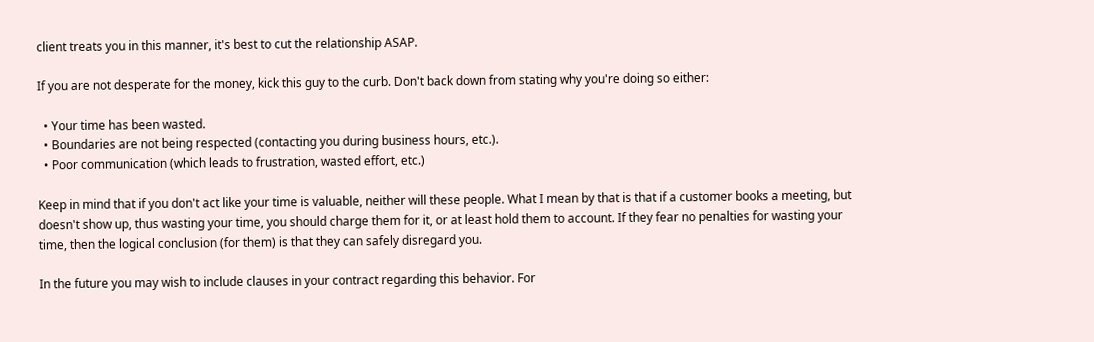client treats you in this manner, it's best to cut the relationship ASAP.

If you are not desperate for the money, kick this guy to the curb. Don't back down from stating why you're doing so either:

  • Your time has been wasted.
  • Boundaries are not being respected (contacting you during business hours, etc.).
  • Poor communication (which leads to frustration, wasted effort, etc.)

Keep in mind that if you don't act like your time is valuable, neither will these people. What I mean by that is that if a customer books a meeting, but doesn't show up, thus wasting your time, you should charge them for it, or at least hold them to account. If they fear no penalties for wasting your time, then the logical conclusion (for them) is that they can safely disregard you.

In the future you may wish to include clauses in your contract regarding this behavior. For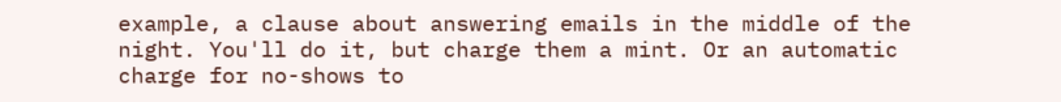example, a clause about answering emails in the middle of the night. You'll do it, but charge them a mint. Or an automatic charge for no-shows to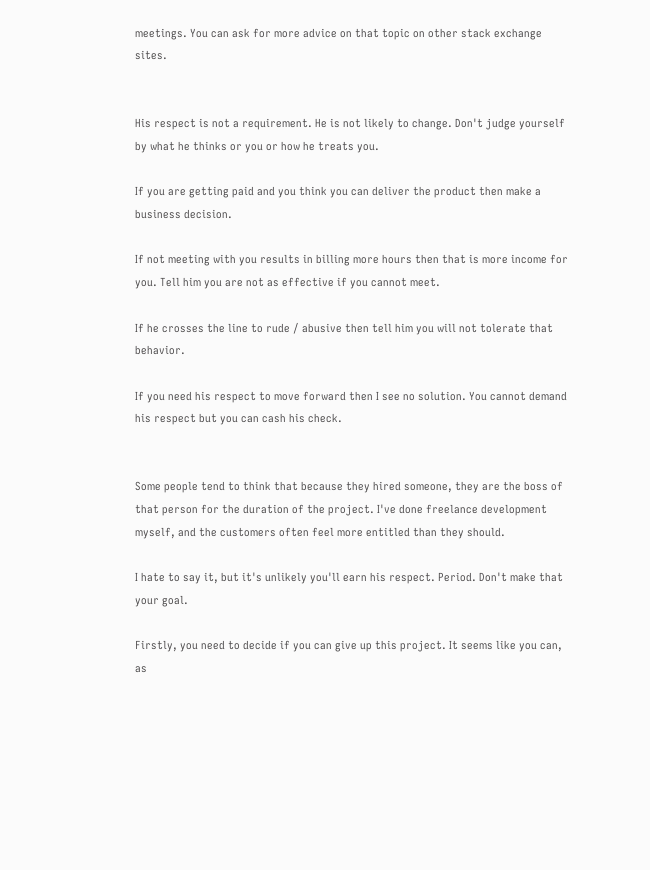meetings. You can ask for more advice on that topic on other stack exchange sites.


His respect is not a requirement. He is not likely to change. Don't judge yourself by what he thinks or you or how he treats you.

If you are getting paid and you think you can deliver the product then make a business decision.

If not meeting with you results in billing more hours then that is more income for you. Tell him you are not as effective if you cannot meet.

If he crosses the line to rude / abusive then tell him you will not tolerate that behavior.

If you need his respect to move forward then I see no solution. You cannot demand his respect but you can cash his check.


Some people tend to think that because they hired someone, they are the boss of that person for the duration of the project. I've done freelance development myself, and the customers often feel more entitled than they should.

I hate to say it, but it's unlikely you'll earn his respect. Period. Don't make that your goal.

Firstly, you need to decide if you can give up this project. It seems like you can, as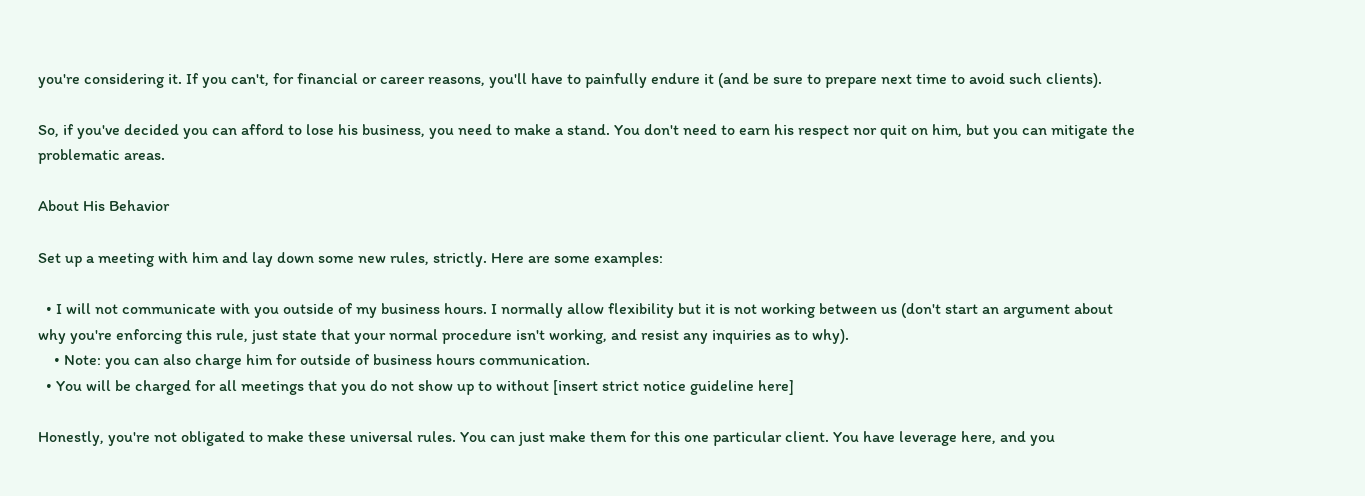you're considering it. If you can't, for financial or career reasons, you'll have to painfully endure it (and be sure to prepare next time to avoid such clients).

So, if you've decided you can afford to lose his business, you need to make a stand. You don't need to earn his respect nor quit on him, but you can mitigate the problematic areas.

About His Behavior

Set up a meeting with him and lay down some new rules, strictly. Here are some examples:

  • I will not communicate with you outside of my business hours. I normally allow flexibility but it is not working between us (don't start an argument about why you're enforcing this rule, just state that your normal procedure isn't working, and resist any inquiries as to why).
    • Note: you can also charge him for outside of business hours communication.
  • You will be charged for all meetings that you do not show up to without [insert strict notice guideline here]

Honestly, you're not obligated to make these universal rules. You can just make them for this one particular client. You have leverage here, and you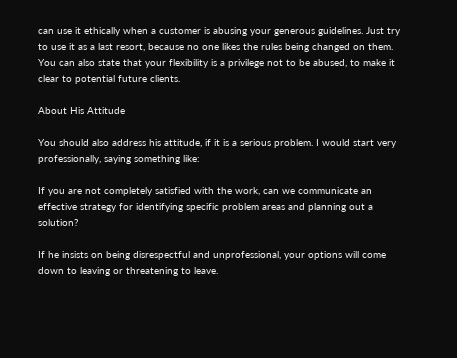can use it ethically when a customer is abusing your generous guidelines. Just try to use it as a last resort, because no one likes the rules being changed on them. You can also state that your flexibility is a privilege not to be abused, to make it clear to potential future clients.

About His Attitude

You should also address his attitude, if it is a serious problem. I would start very professionally, saying something like:

If you are not completely satisfied with the work, can we communicate an effective strategy for identifying specific problem areas and planning out a solution?

If he insists on being disrespectful and unprofessional, your options will come down to leaving or threatening to leave.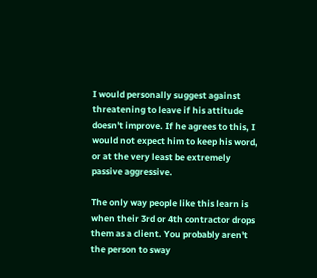I would personally suggest against threatening to leave if his attitude doesn't improve. If he agrees to this, I would not expect him to keep his word, or at the very least be extremely passive aggressive.

The only way people like this learn is when their 3rd or 4th contractor drops them as a client. You probably aren't the person to sway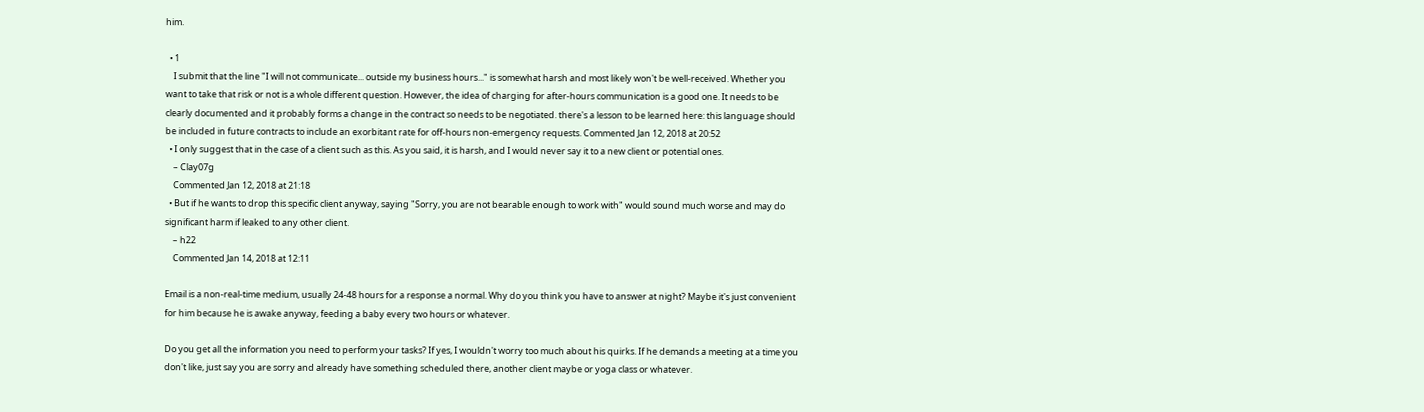him.

  • 1
    I submit that the line "I will not communicate... outside my business hours..." is somewhat harsh and most likely won't be well-received. Whether you want to take that risk or not is a whole different question. However, the idea of charging for after-hours communication is a good one. It needs to be clearly documented and it probably forms a change in the contract so needs to be negotiated. there's a lesson to be learned here: this language should be included in future contracts to include an exorbitant rate for off-hours non-emergency requests. Commented Jan 12, 2018 at 20:52
  • I only suggest that in the case of a client such as this. As you said, it is harsh, and I would never say it to a new client or potential ones.
    – Clay07g
    Commented Jan 12, 2018 at 21:18
  • But if he wants to drop this specific client anyway, saying "Sorry, you are not bearable enough to work with" would sound much worse and may do significant harm if leaked to any other client.
    – h22
    Commented Jan 14, 2018 at 12:11

Email is a non-real-time medium, usually 24-48 hours for a response a normal. Why do you think you have to answer at night? Maybe it's just convenient for him because he is awake anyway, feeding a baby every two hours or whatever.

Do you get all the information you need to perform your tasks? If yes, I wouldn't worry too much about his quirks. If he demands a meeting at a time you don't like, just say you are sorry and already have something scheduled there, another client maybe or yoga class or whatever.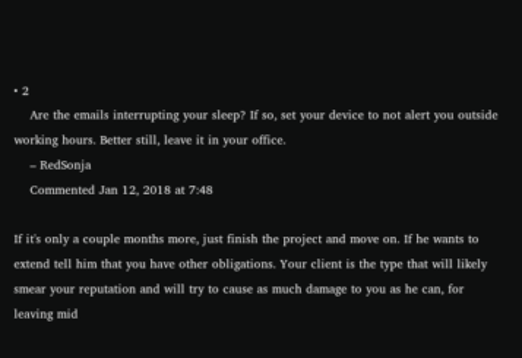• 2
    Are the emails interrupting your sleep? If so, set your device to not alert you outside working hours. Better still, leave it in your office.
    – RedSonja
    Commented Jan 12, 2018 at 7:48

If it's only a couple months more, just finish the project and move on. If he wants to extend tell him that you have other obligations. Your client is the type that will likely smear your reputation and will try to cause as much damage to you as he can, for leaving mid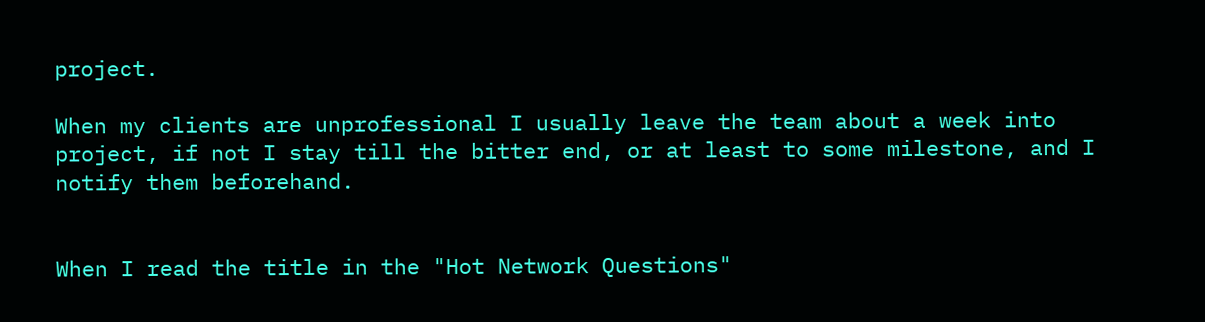project.

When my clients are unprofessional I usually leave the team about a week into project, if not I stay till the bitter end, or at least to some milestone, and I notify them beforehand.


When I read the title in the "Hot Network Questions"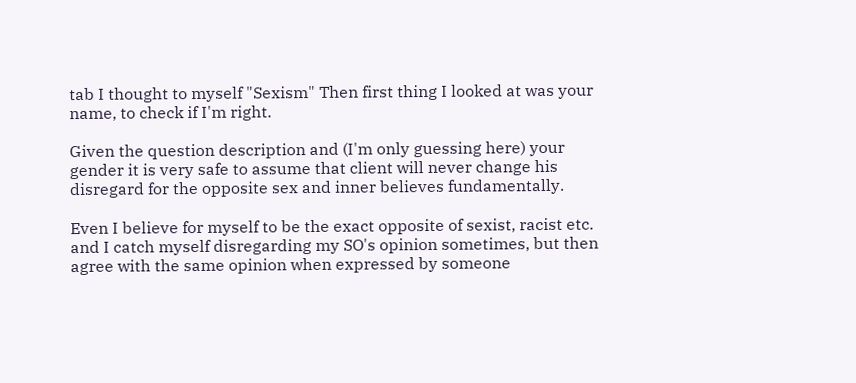tab I thought to myself "Sexism" Then first thing I looked at was your name, to check if I'm right.

Given the question description and (I'm only guessing here) your gender it is very safe to assume that client will never change his disregard for the opposite sex and inner believes fundamentally.

Even I believe for myself to be the exact opposite of sexist, racist etc. and I catch myself disregarding my SO's opinion sometimes, but then agree with the same opinion when expressed by someone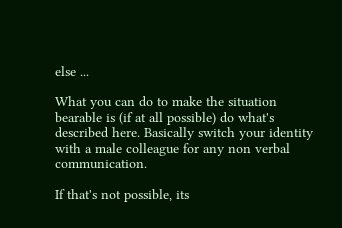else ...

What you can do to make the situation bearable is (if at all possible) do what's described here. Basically switch your identity with a male colleague for any non verbal communication.

If that's not possible, its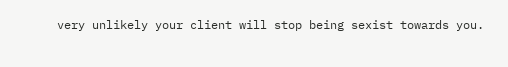very unlikely your client will stop being sexist towards you.